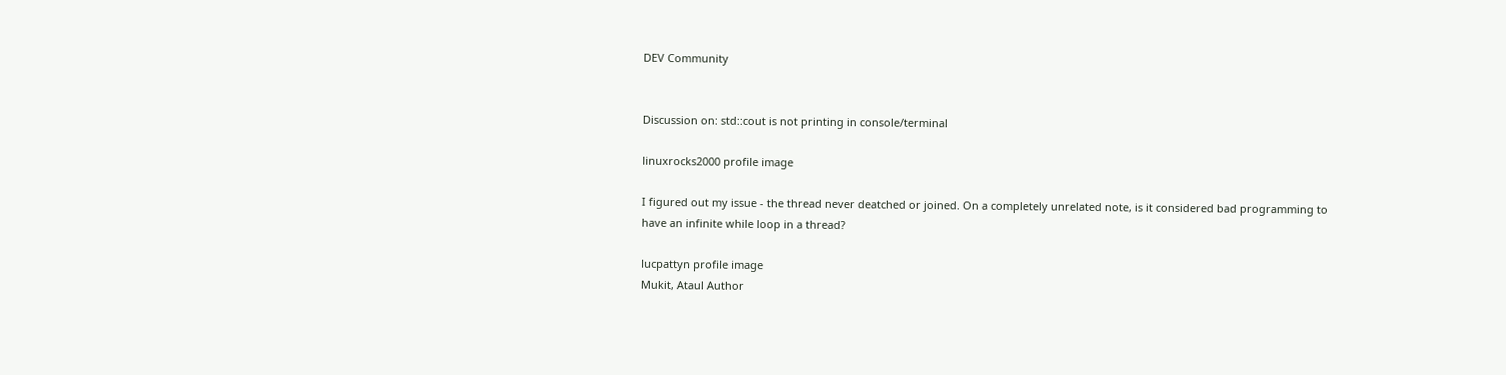DEV Community


Discussion on: std::cout is not printing in console/terminal

linuxrocks2000 profile image

I figured out my issue - the thread never deatched or joined. On a completely unrelated note, is it considered bad programming to have an infinite while loop in a thread?

lucpattyn profile image
Mukit, Ataul Author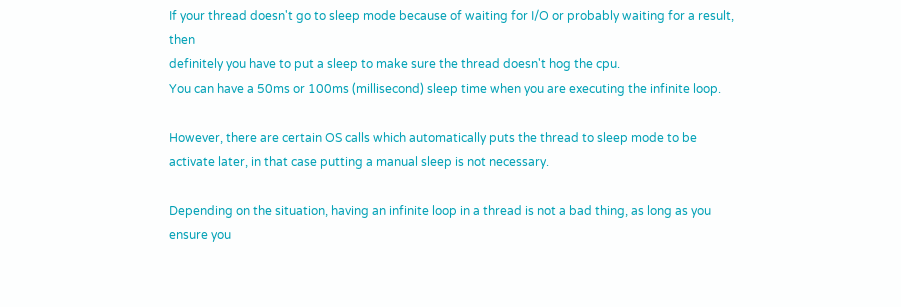If your thread doesn't go to sleep mode because of waiting for I/O or probably waiting for a result, then
definitely you have to put a sleep to make sure the thread doesn't hog the cpu.
You can have a 50ms or 100ms (millisecond) sleep time when you are executing the infinite loop.

However, there are certain OS calls which automatically puts the thread to sleep mode to be activate later, in that case putting a manual sleep is not necessary.

Depending on the situation, having an infinite loop in a thread is not a bad thing, as long as you ensure you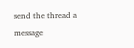send the thread a message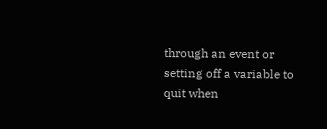through an event or setting off a variable to quit when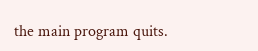the main program quits.